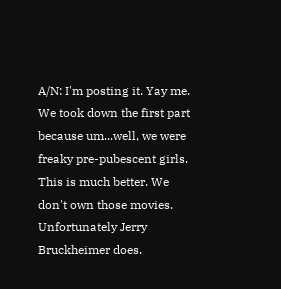A/N: I'm posting it. Yay me. We took down the first part because um...well, we were freaky pre-pubescent girls. This is much better. We don't own those movies. Unfortunately Jerry Bruckheimer does.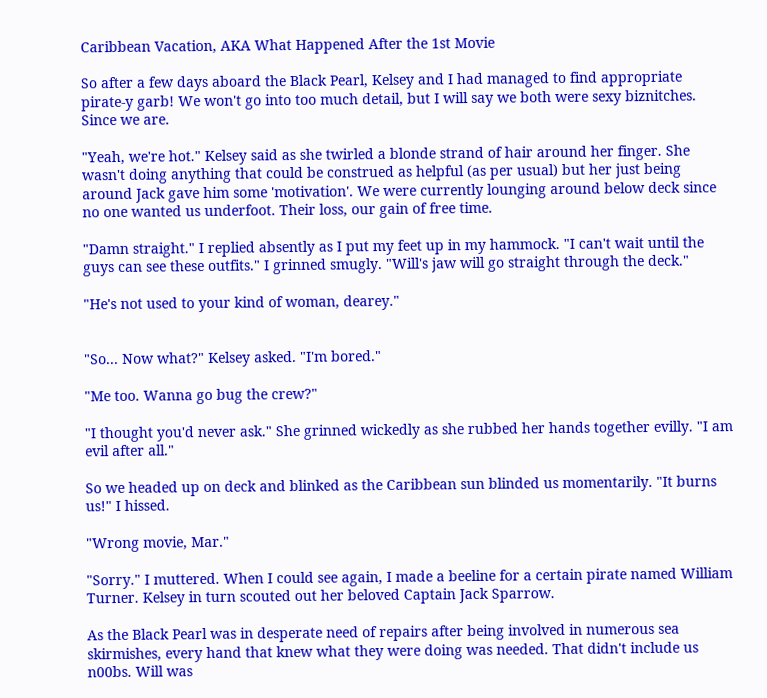Caribbean Vacation, AKA What Happened After the 1st Movie

So after a few days aboard the Black Pearl, Kelsey and I had managed to find appropriate pirate-y garb! We won't go into too much detail, but I will say we both were sexy biznitches. Since we are.

"Yeah, we're hot." Kelsey said as she twirled a blonde strand of hair around her finger. She wasn't doing anything that could be construed as helpful (as per usual) but her just being around Jack gave him some 'motivation'. We were currently lounging around below deck since no one wanted us underfoot. Their loss, our gain of free time.

"Damn straight." I replied absently as I put my feet up in my hammock. "I can't wait until the guys can see these outfits." I grinned smugly. "Will's jaw will go straight through the deck."

"He's not used to your kind of woman, dearey."


"So... Now what?" Kelsey asked. "I'm bored."

"Me too. Wanna go bug the crew?"

"I thought you'd never ask." She grinned wickedly as she rubbed her hands together evilly. "I am evil after all."

So we headed up on deck and blinked as the Caribbean sun blinded us momentarily. "It burns us!" I hissed.

"Wrong movie, Mar."

"Sorry." I muttered. When I could see again, I made a beeline for a certain pirate named William Turner. Kelsey in turn scouted out her beloved Captain Jack Sparrow.

As the Black Pearl was in desperate need of repairs after being involved in numerous sea skirmishes, every hand that knew what they were doing was needed. That didn't include us n00bs. Will was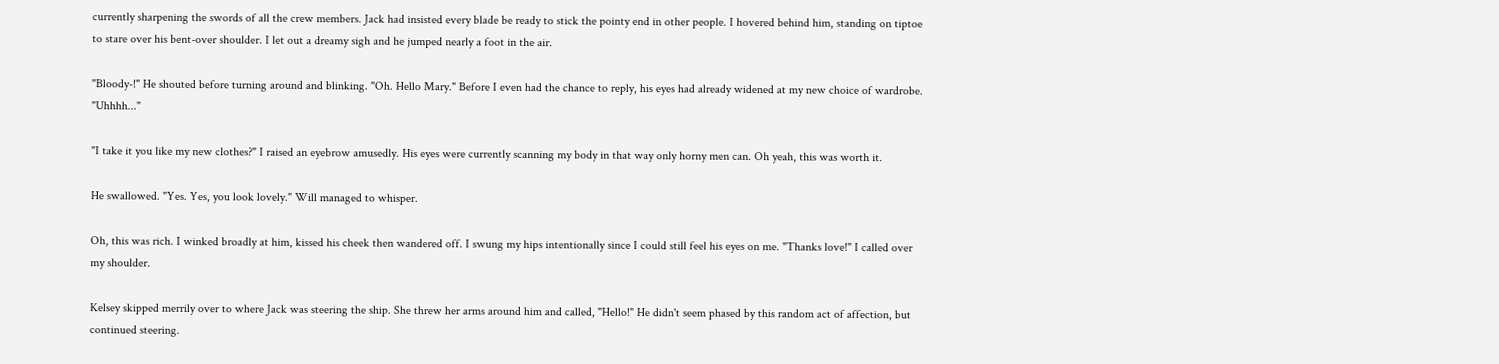currently sharpening the swords of all the crew members. Jack had insisted every blade be ready to stick the pointy end in other people. I hovered behind him, standing on tiptoe to stare over his bent-over shoulder. I let out a dreamy sigh and he jumped nearly a foot in the air.

"Bloody-!" He shouted before turning around and blinking. "Oh. Hello Mary." Before I even had the chance to reply, his eyes had already widened at my new choice of wardrobe. "Uhhhh..."

"I take it you like my new clothes?" I raised an eyebrow amusedly. His eyes were currently scanning my body in that way only horny men can. Oh yeah, this was worth it.

He swallowed. "Yes. Yes, you look lovely." Will managed to whisper.

Oh, this was rich. I winked broadly at him, kissed his cheek then wandered off. I swung my hips intentionally since I could still feel his eyes on me. "Thanks love!" I called over my shoulder.

Kelsey skipped merrily over to where Jack was steering the ship. She threw her arms around him and called, "Hello!" He didn't seem phased by this random act of affection, but continued steering.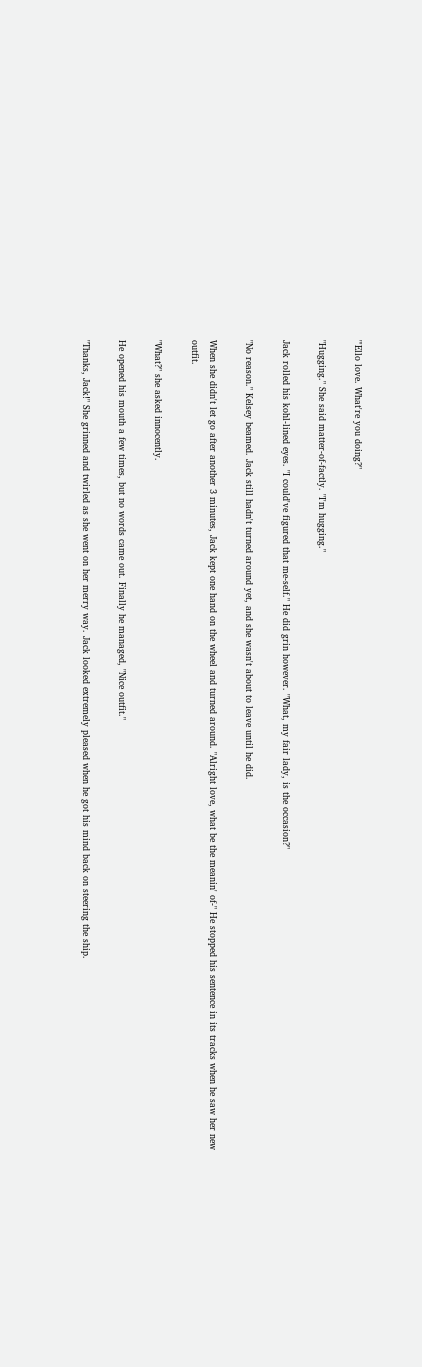"'Ello love. What're you doing?"

"Hugging." She said matter-of-factly. "I'm hugging."

Jack rolled his kohl-lined eyes. "I could've figured that me-self." He did grin however. "What, my fair lady, is the occasion?"

"No reason." Kelsey beamed. Jack still hadn't turned around yet, and she wasn't about to leave until he did.

When she didn't let go after another 3 minutes, Jack kept one hand on the wheel and turned around. "Alright love, what be the meanin' of-" He stopped his sentence in its tracks when he saw her new outfit.

"What?" she asked innocently.

He opened his mouth a few times, but no words came out. Finally he managed, "Nice outfit."

"Thanks, Jack!" She grinned and twirled as she went on her merry way. Jack looked extremely pleased when he got his mind back on steering the ship.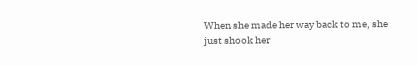When she made her way back to me, she just shook her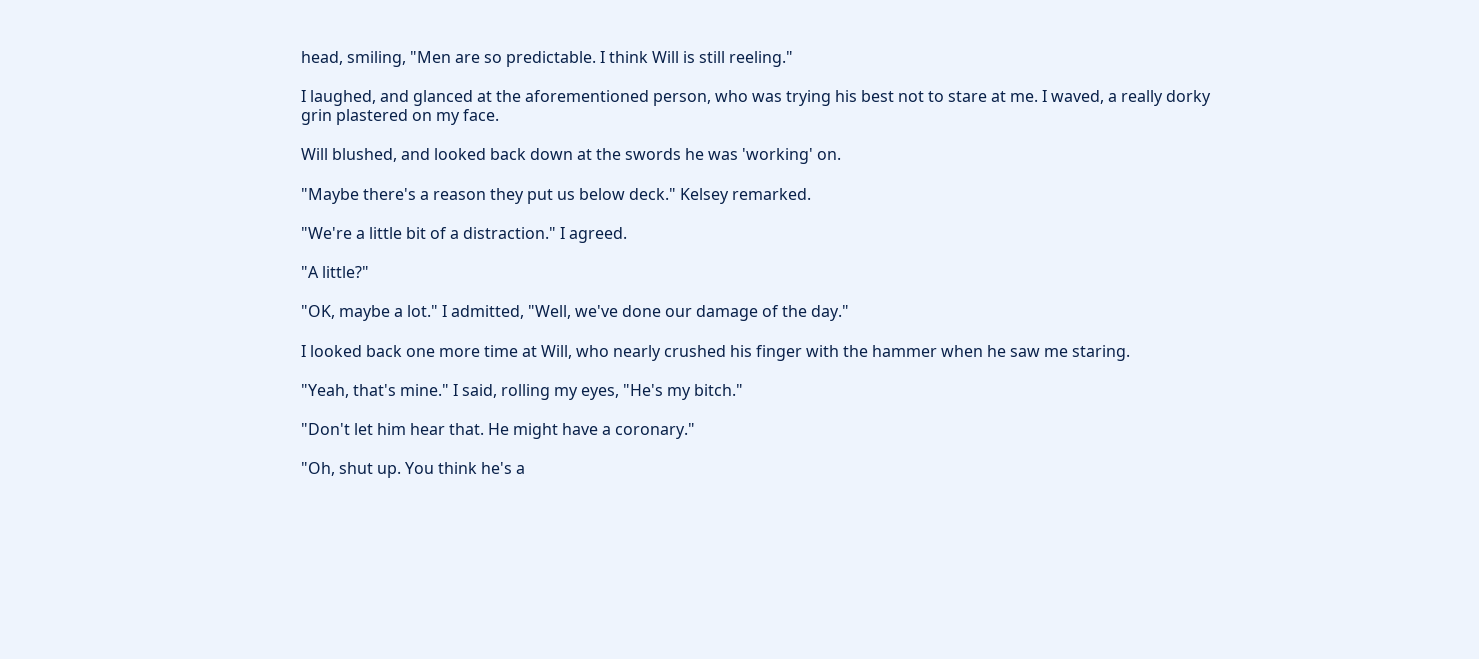head, smiling, "Men are so predictable. I think Will is still reeling."

I laughed, and glanced at the aforementioned person, who was trying his best not to stare at me. I waved, a really dorky grin plastered on my face.

Will blushed, and looked back down at the swords he was 'working' on.

"Maybe there's a reason they put us below deck." Kelsey remarked.

"We're a little bit of a distraction." I agreed.

"A little?"

"OK, maybe a lot." I admitted, "Well, we've done our damage of the day."

I looked back one more time at Will, who nearly crushed his finger with the hammer when he saw me staring.

"Yeah, that's mine." I said, rolling my eyes, "He's my bitch."

"Don't let him hear that. He might have a coronary."

"Oh, shut up. You think he's a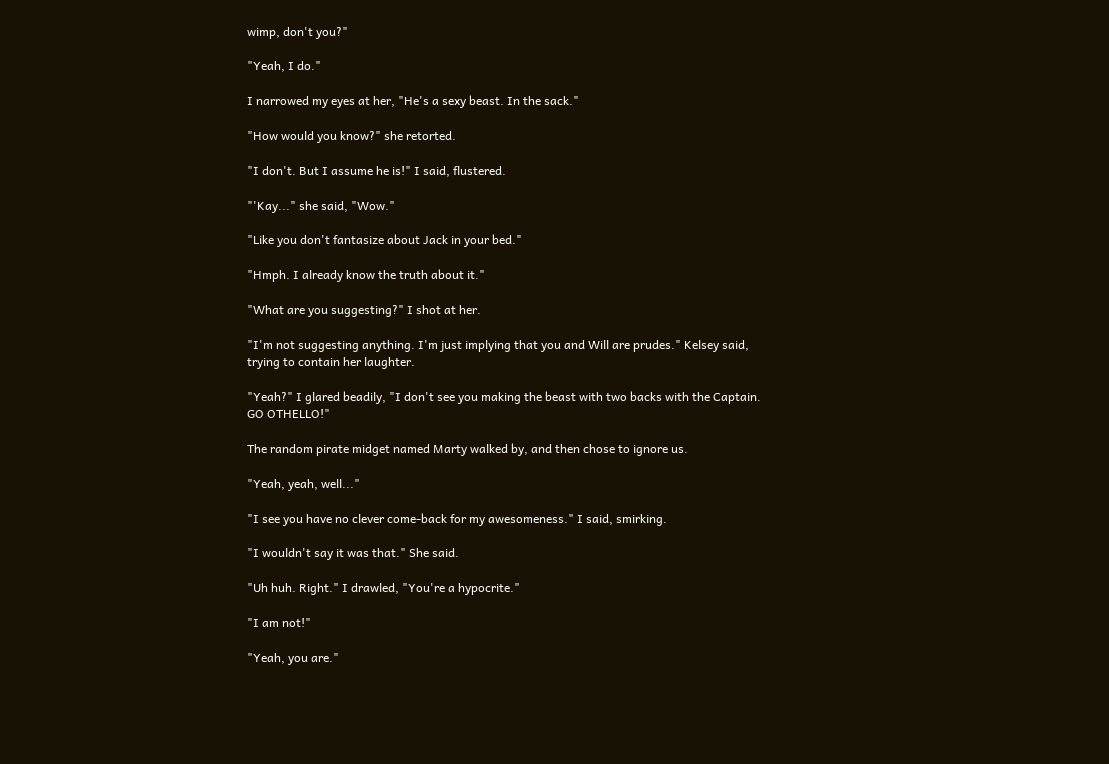wimp, don't you?"

"Yeah, I do."

I narrowed my eyes at her, "He's a sexy beast. In the sack."

"How would you know?" she retorted.

"I don't. But I assume he is!" I said, flustered.

"'Kay..." she said, "Wow."

"Like you don't fantasize about Jack in your bed."

"Hmph. I already know the truth about it."

"What are you suggesting?" I shot at her.

"I'm not suggesting anything. I'm just implying that you and Will are prudes." Kelsey said, trying to contain her laughter.

"Yeah?" I glared beadily, "I don't see you making the beast with two backs with the Captain. GO OTHELLO!"

The random pirate midget named Marty walked by, and then chose to ignore us.

"Yeah, yeah, well..."

"I see you have no clever come-back for my awesomeness." I said, smirking.

"I wouldn't say it was that." She said.

"Uh huh. Right." I drawled, "You're a hypocrite."

"I am not!"

"Yeah, you are."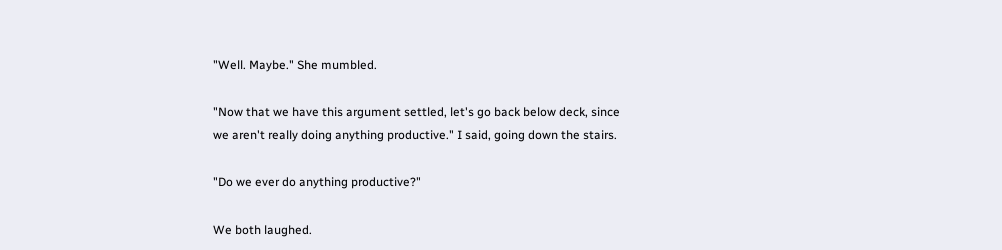"Well. Maybe." She mumbled.

"Now that we have this argument settled, let's go back below deck, since we aren't really doing anything productive." I said, going down the stairs.

"Do we ever do anything productive?"

We both laughed.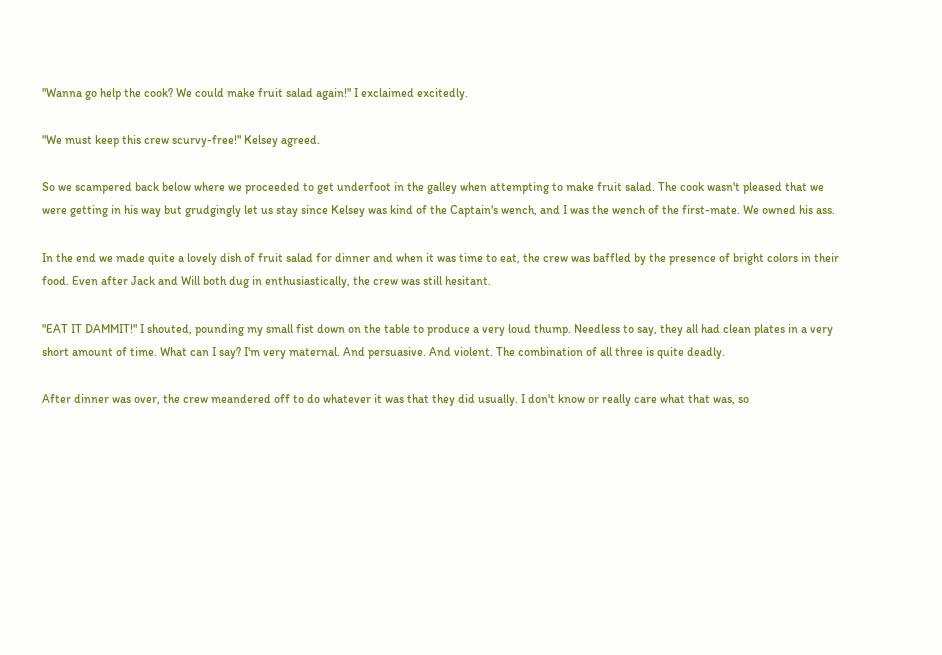"Wanna go help the cook? We could make fruit salad again!" I exclaimed excitedly.

"We must keep this crew scurvy-free!" Kelsey agreed.

So we scampered back below where we proceeded to get underfoot in the galley when attempting to make fruit salad. The cook wasn't pleased that we were getting in his way but grudgingly let us stay since Kelsey was kind of the Captain's wench, and I was the wench of the first-mate. We owned his ass.

In the end we made quite a lovely dish of fruit salad for dinner and when it was time to eat, the crew was baffled by the presence of bright colors in their food. Even after Jack and Will both dug in enthusiastically, the crew was still hesitant.

"EAT IT DAMMIT!" I shouted, pounding my small fist down on the table to produce a very loud thump. Needless to say, they all had clean plates in a very short amount of time. What can I say? I'm very maternal. And persuasive. And violent. The combination of all three is quite deadly.

After dinner was over, the crew meandered off to do whatever it was that they did usually. I don't know or really care what that was, so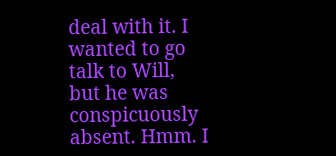deal with it. I wanted to go talk to Will, but he was conspicuously absent. Hmm. I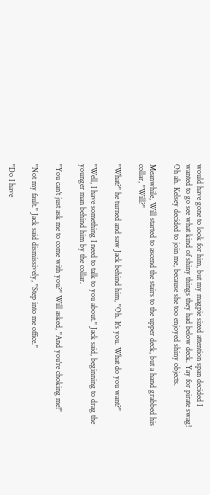would have gone to look for him, but my magpie sized attention span decided I wanted to go see what kind of shiny things they had below deck. Yay for pirate swag! Oh ah. Kelsey decided to join me, because she too enjoyed shiny objects.

Meanwhile, Will started to ascend the stairs to the upper deck, but a hand grabbed his collar, "Will?"

"What?" he turned and saw Jack behind him, "Oh. It's you. What do you want?"

"Well, I have something I need to talk to you about." Jack said, beginning to drag the younger man behind him by the collar.

"You can't just ask me to come with you?" Will asked, "And you're choking me!"

"Not my fault." Jack said dismissively, "Step into me office."

"Do I have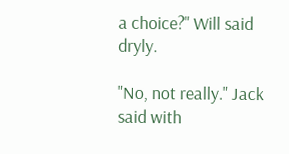a choice?" Will said dryly.

"No, not really." Jack said with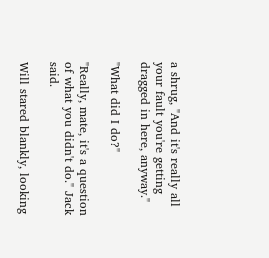a shrug, "And it's really all your fault you're getting dragged in here, anyway."

"What did I do?"

"Really, mate, it's a question of what you didn't do." Jack said.

Will stared blankly, looking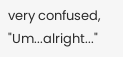very confused, "Um...alright..."